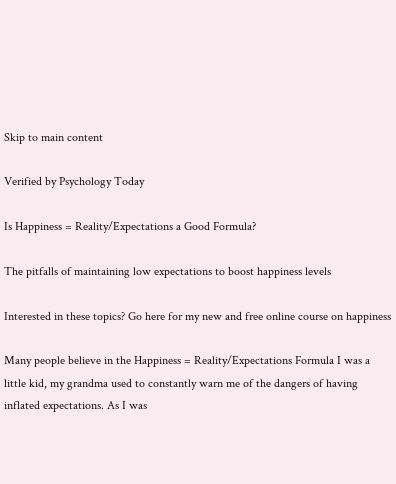Skip to main content

Verified by Psychology Today

Is Happiness = Reality/Expectations a Good Formula?

The pitfalls of maintaining low expectations to boost happiness levels

Interested in these topics? Go here for my new and free online course on happiness

Many people believe in the Happiness = Reality/Expectations Formula I was a little kid, my grandma used to constantly warn me of the dangers of having inflated expectations. As I was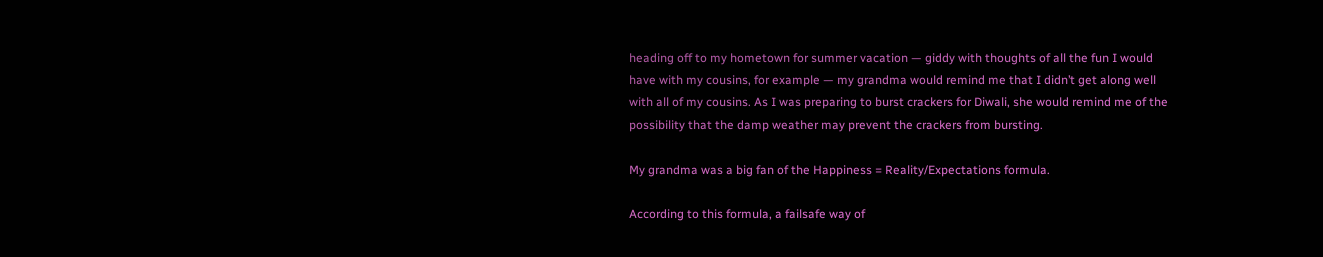heading off to my hometown for summer vacation — giddy with thoughts of all the fun I would have with my cousins, for example — my grandma would remind me that I didn’t get along well with all of my cousins. As I was preparing to burst crackers for Diwali, she would remind me of the possibility that the damp weather may prevent the crackers from bursting.

My grandma was a big fan of the Happiness = Reality/Expectations formula.

According to this formula, a failsafe way of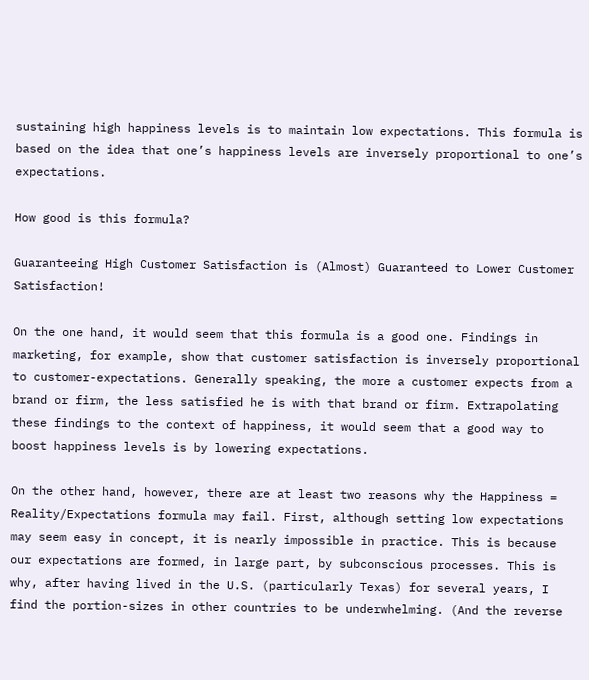sustaining high happiness levels is to maintain low expectations. This formula is based on the idea that one’s happiness levels are inversely proportional to one’s expectations.

How good is this formula?

Guaranteeing High Customer Satisfaction is (Almost) Guaranteed to Lower Customer Satisfaction!

On the one hand, it would seem that this formula is a good one. Findings in marketing, for example, show that customer satisfaction is inversely proportional to customer-expectations. Generally speaking, the more a customer expects from a brand or firm, the less satisfied he is with that brand or firm. Extrapolating these findings to the context of happiness, it would seem that a good way to boost happiness levels is by lowering expectations.

On the other hand, however, there are at least two reasons why the Happiness = Reality/Expectations formula may fail. First, although setting low expectations may seem easy in concept, it is nearly impossible in practice. This is because our expectations are formed, in large part, by subconscious processes. This is why, after having lived in the U.S. (particularly Texas) for several years, I find the portion-sizes in other countries to be underwhelming. (And the reverse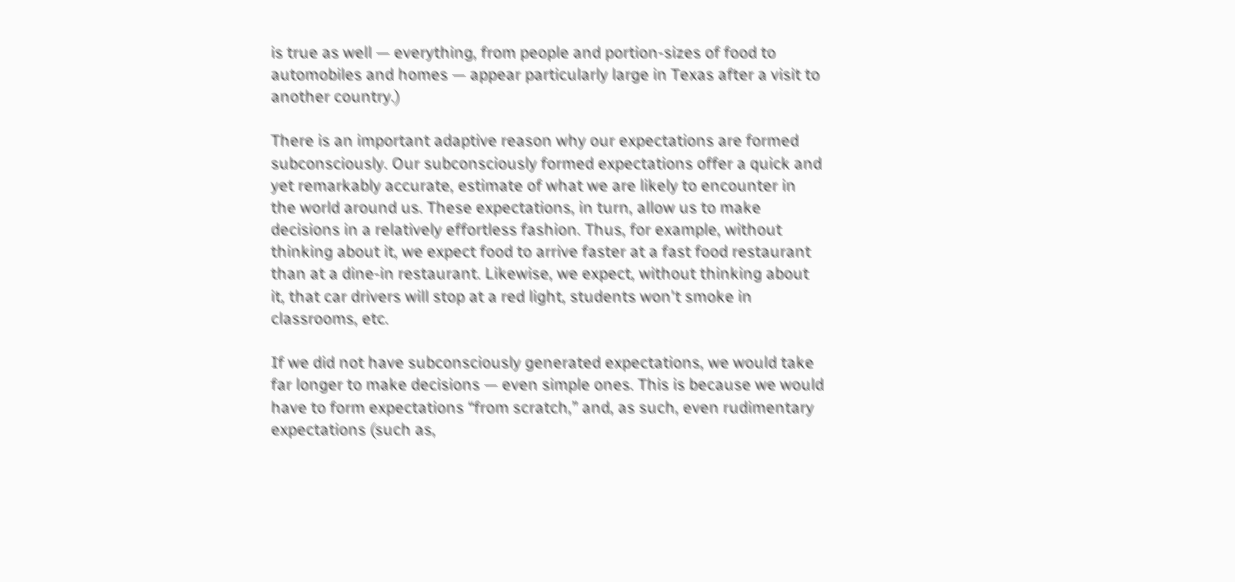is true as well — everything, from people and portion-sizes of food to automobiles and homes — appear particularly large in Texas after a visit to another country.)

There is an important adaptive reason why our expectations are formed subconsciously. Our subconsciously formed expectations offer a quick and yet remarkably accurate, estimate of what we are likely to encounter in the world around us. These expectations, in turn, allow us to make decisions in a relatively effortless fashion. Thus, for example, without thinking about it, we expect food to arrive faster at a fast food restaurant than at a dine-in restaurant. Likewise, we expect, without thinking about it, that car drivers will stop at a red light, students won't smoke in classrooms, etc.

If we did not have subconsciously generated expectations, we would take far longer to make decisions — even simple ones. This is because we would have to form expectations “from scratch,” and, as such, even rudimentary expectations (such as,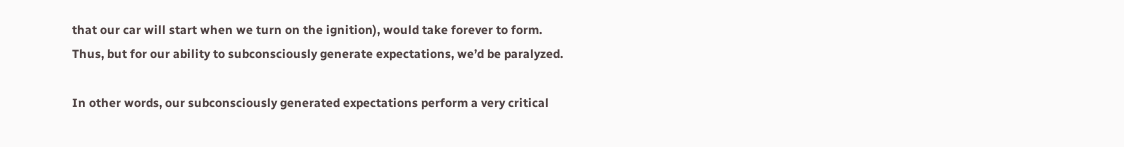that our car will start when we turn on the ignition), would take forever to form. Thus, but for our ability to subconsciously generate expectations, we’d be paralyzed.

In other words, our subconsciously generated expectations perform a very critical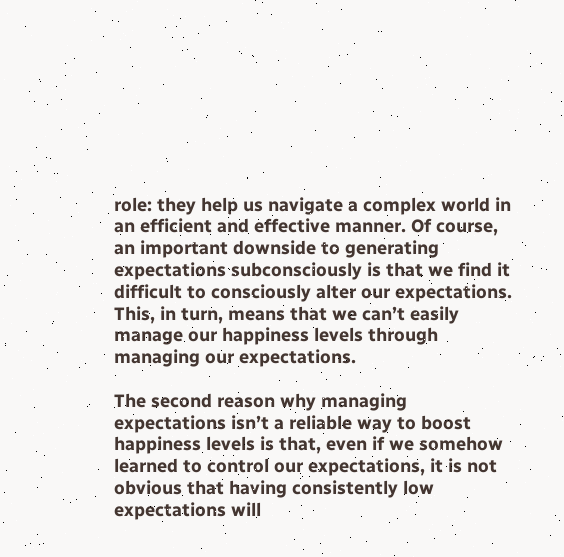role: they help us navigate a complex world in an efficient and effective manner. Of course, an important downside to generating expectations subconsciously is that we find it difficult to consciously alter our expectations. This, in turn, means that we can’t easily manage our happiness levels through managing our expectations.

The second reason why managing expectations isn’t a reliable way to boost happiness levels is that, even if we somehow learned to control our expectations, it is not obvious that having consistently low expectations will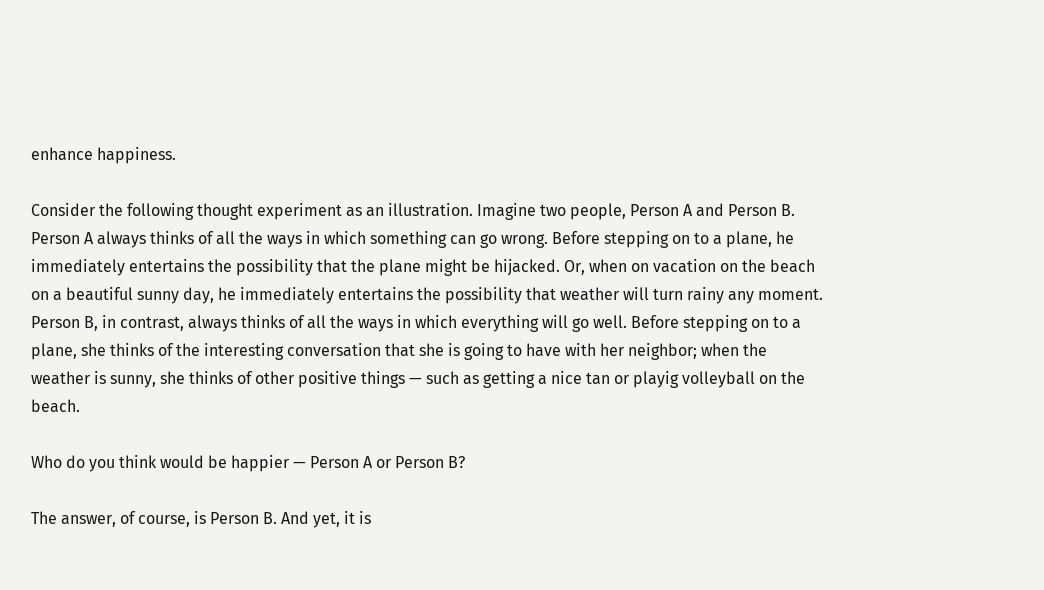enhance happiness.

Consider the following thought experiment as an illustration. Imagine two people, Person A and Person B. Person A always thinks of all the ways in which something can go wrong. Before stepping on to a plane, he immediately entertains the possibility that the plane might be hijacked. Or, when on vacation on the beach on a beautiful sunny day, he immediately entertains the possibility that weather will turn rainy any moment. Person B, in contrast, always thinks of all the ways in which everything will go well. Before stepping on to a plane, she thinks of the interesting conversation that she is going to have with her neighbor; when the weather is sunny, she thinks of other positive things — such as getting a nice tan or playig volleyball on the beach.

Who do you think would be happier — Person A or Person B?

The answer, of course, is Person B. And yet, it is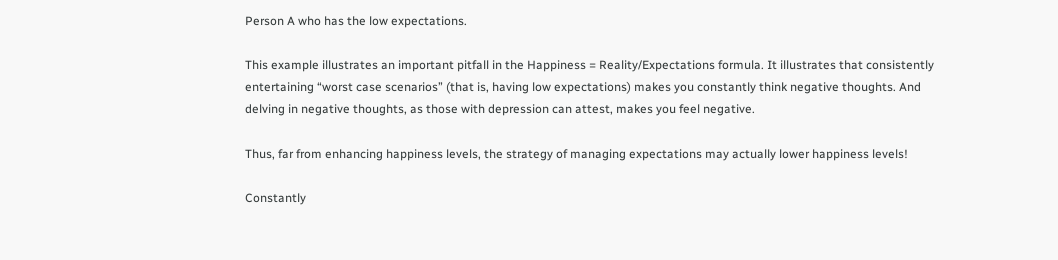Person A who has the low expectations.

This example illustrates an important pitfall in the Happiness = Reality/Expectations formula. It illustrates that consistently entertaining “worst case scenarios” (that is, having low expectations) makes you constantly think negative thoughts. And delving in negative thoughts, as those with depression can attest, makes you feel negative.

Thus, far from enhancing happiness levels, the strategy of managing expectations may actually lower happiness levels!

Constantly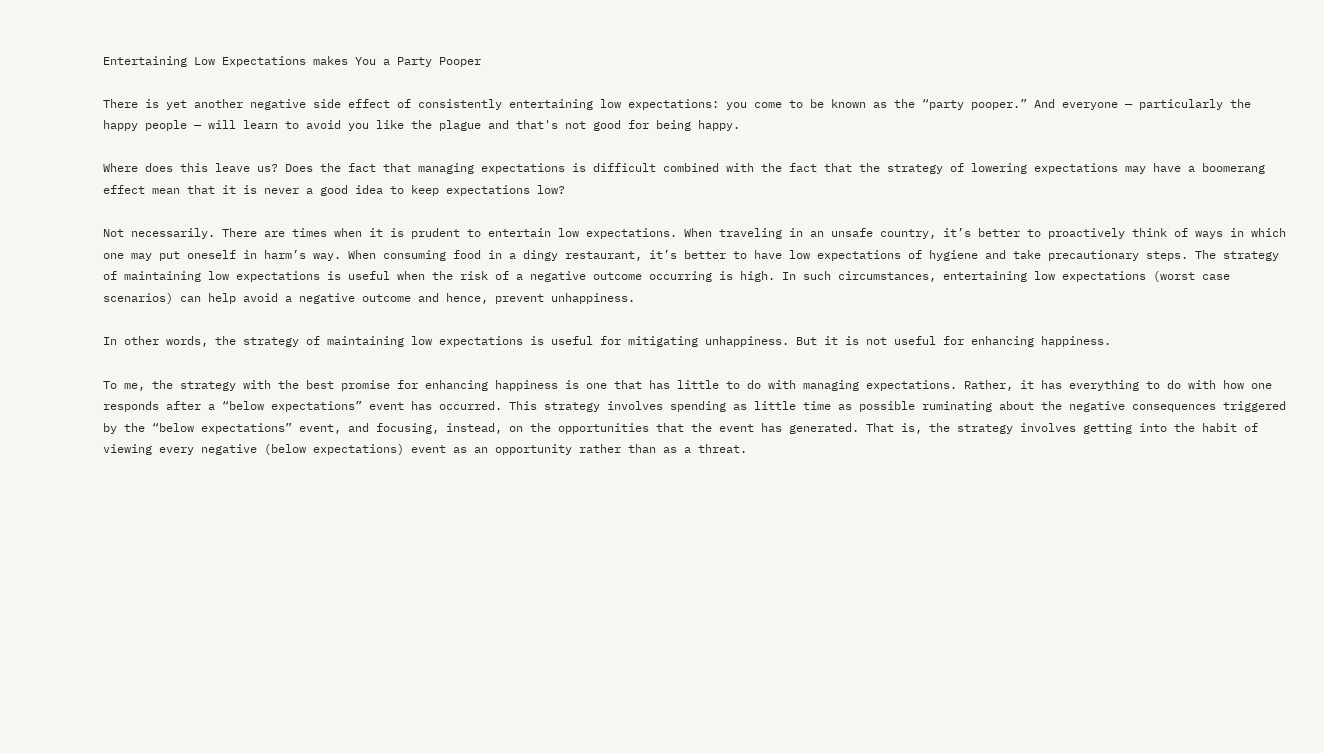Entertaining Low Expectations makes You a Party Pooper

There is yet another negative side effect of consistently entertaining low expectations: you come to be known as the “party pooper.” And everyone — particularly the happy people — will learn to avoid you like the plague and that's not good for being happy.

Where does this leave us? Does the fact that managing expectations is difficult combined with the fact that the strategy of lowering expectations may have a boomerang effect mean that it is never a good idea to keep expectations low?

Not necessarily. There are times when it is prudent to entertain low expectations. When traveling in an unsafe country, it’s better to proactively think of ways in which one may put oneself in harm’s way. When consuming food in a dingy restaurant, it’s better to have low expectations of hygiene and take precautionary steps. The strategy of maintaining low expectations is useful when the risk of a negative outcome occurring is high. In such circumstances, entertaining low expectations (worst case scenarios) can help avoid a negative outcome and hence, prevent unhappiness.

In other words, the strategy of maintaining low expectations is useful for mitigating unhappiness. But it is not useful for enhancing happiness.

To me, the strategy with the best promise for enhancing happiness is one that has little to do with managing expectations. Rather, it has everything to do with how one responds after a “below expectations” event has occurred. This strategy involves spending as little time as possible ruminating about the negative consequences triggered by the “below expectations” event, and focusing, instead, on the opportunities that the event has generated. That is, the strategy involves getting into the habit of viewing every negative (below expectations) event as an opportunity rather than as a threat.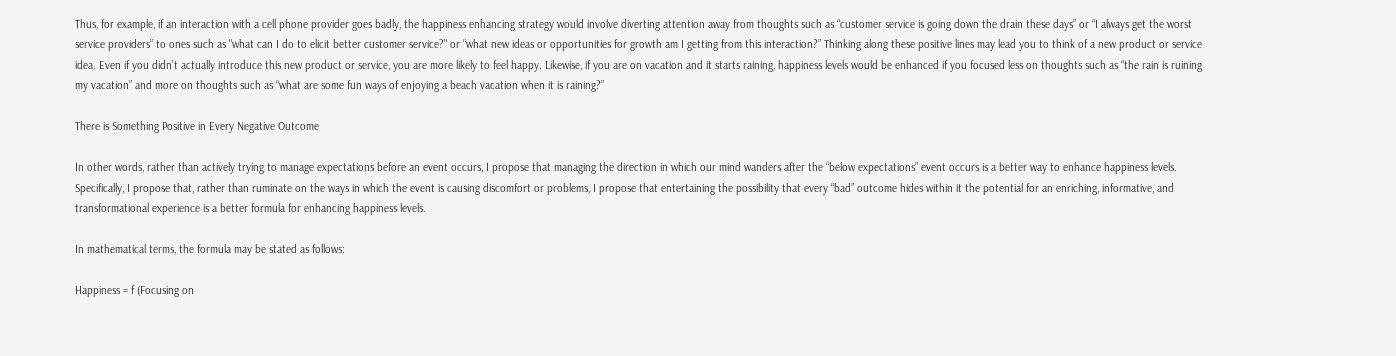Thus, for example, if an interaction with a cell phone provider goes badly, the happiness enhancing strategy would involve diverting attention away from thoughts such as “customer service is going down the drain these days” or “I always get the worst service providers” to ones such as "what can I do to elicit better customer service?" or “what new ideas or opportunities for growth am I getting from this interaction?” Thinking along these positive lines may lead you to think of a new product or service idea. Even if you didn’t actually introduce this new product or service, you are more likely to feel happy. Likewise, if you are on vacation and it starts raining, happiness levels would be enhanced if you focused less on thoughts such as “the rain is ruining my vacation” and more on thoughts such as “what are some fun ways of enjoying a beach vacation when it is raining?”

There is Something Positive in Every Negative Outcome

In other words, rather than actively trying to manage expectations before an event occurs, I propose that managing the direction in which our mind wanders after the “below expectations” event occurs is a better way to enhance happiness levels. Specifically, I propose that, rather than ruminate on the ways in which the event is causing discomfort or problems, I propose that entertaining the possibility that every “bad” outcome hides within it the potential for an enriching, informative, and transformational experience is a better formula for enhancing happiness levels.

In mathematical terms, the formula may be stated as follows:

Happiness = f (Focusing on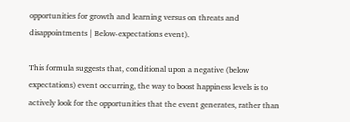opportunities for growth and learning versus on threats and disappointments | Below-expectations event).

This formula suggests that, conditional upon a negative (below expectations) event occurring, the way to boost happiness levels is to actively look for the opportunities that the event generates, rather than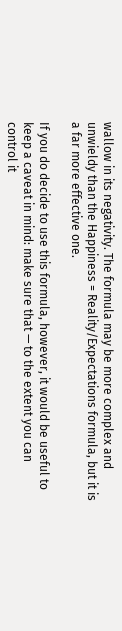wallow in its negativity. The formula may be more complex and unwieldy than the Happiness = Reality/Expectations formula, but it is a far more effective one.

If you do decide to use this formula, however, it would be useful to keep a caveat in mind: make sure that — to the extent you can control it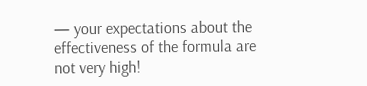— your expectations about the effectiveness of the formula are not very high!